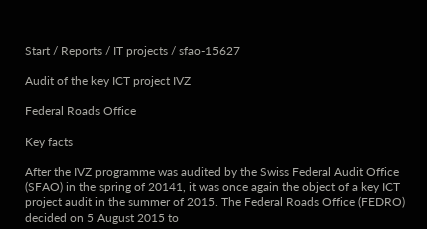Start / Reports / IT projects / sfao-15627

Audit of the key ICT project IVZ

Federal Roads Office

Key facts

After the IVZ programme was audited by the Swiss Federal Audit Office (SFAO) in the spring of 20141, it was once again the object of a key ICT project audit in the summer of 2015. The Federal Roads Office (FEDRO) decided on 5 August 2015 to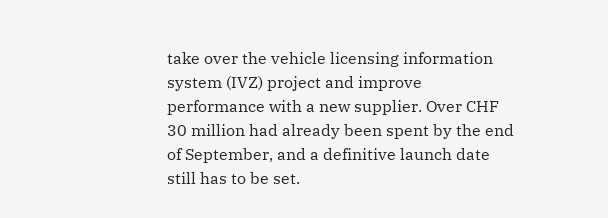take over the vehicle licensing information system (IVZ) project and improve performance with a new supplier. Over CHF 30 million had already been spent by the end of September, and a definitive launch date still has to be set.